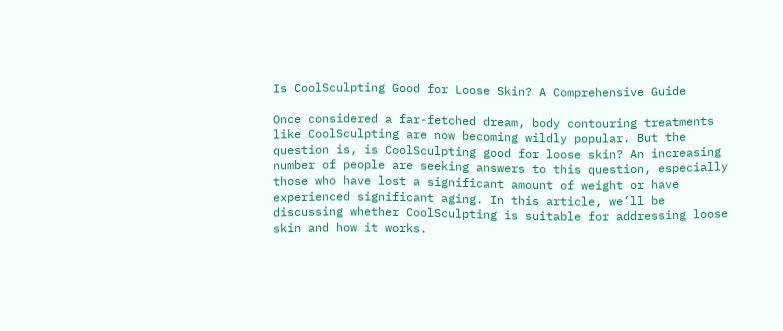Is CoolSculpting Good for Loose Skin? A Comprehensive Guide

Once considered a far-fetched dream, body contouring treatments like CoolSculpting are now becoming wildly popular. But the question is, is CoolSculpting good for loose skin? An increasing number of people are seeking answers to this question, especially those who have lost a significant amount of weight or have experienced significant aging. In this article, we’ll be discussing whether CoolSculpting is suitable for addressing loose skin and how it works.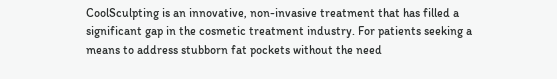CoolSculpting is an innovative, non-invasive treatment that has filled a significant gap in the cosmetic treatment industry. For patients seeking a means to address stubborn fat pockets without the need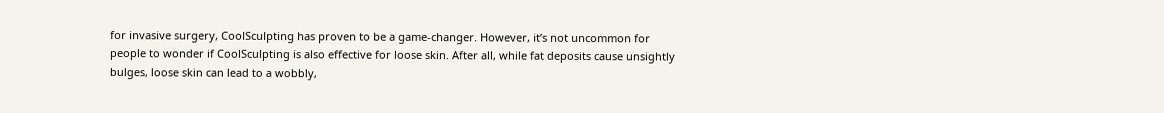for invasive surgery, CoolSculpting has proven to be a game-changer. However, it’s not uncommon for people to wonder if CoolSculpting is also effective for loose skin. After all, while fat deposits cause unsightly bulges, loose skin can lead to a wobbly,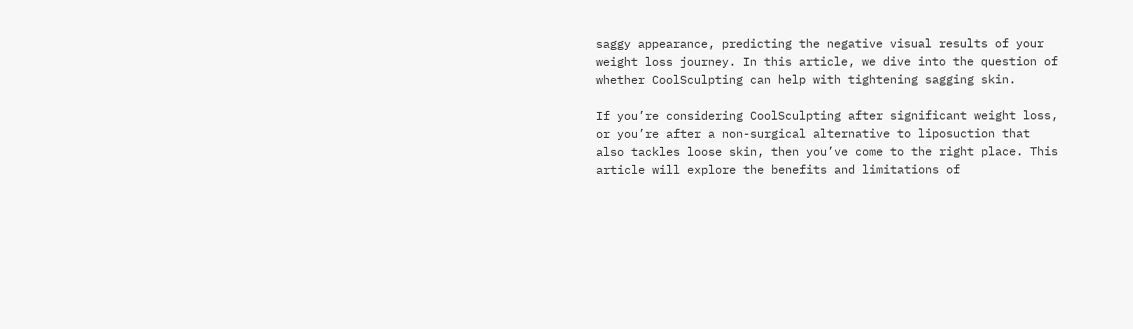saggy appearance, predicting the negative visual results of your weight loss journey. In this article, we dive into the question of whether CoolSculpting can help with tightening sagging skin.

If you’re considering CoolSculpting after significant weight loss, or you’re after a non-surgical alternative to liposuction that also tackles loose skin, then you’ve come to the right place. This article will explore the benefits and limitations of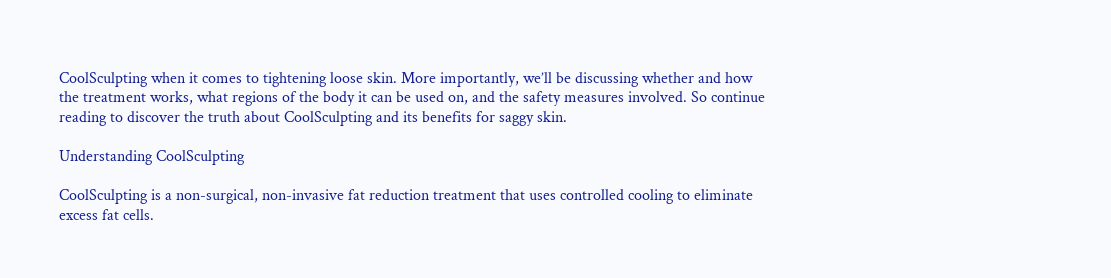CoolSculpting when it comes to tightening loose skin. More importantly, we’ll be discussing whether and how the treatment works, what regions of the body it can be used on, and the safety measures involved. So continue reading to discover the truth about CoolSculpting and its benefits for saggy skin.

Understanding CoolSculpting

CoolSculpting is a non-surgical, non-invasive fat reduction treatment that uses controlled cooling to eliminate excess fat cells.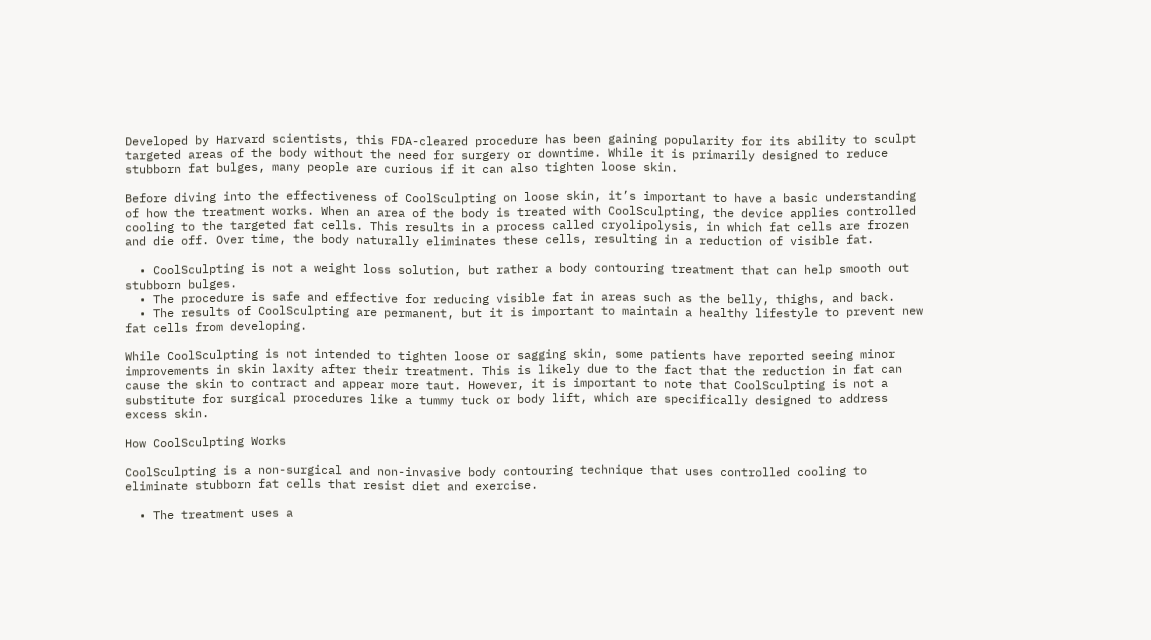Developed by Harvard scientists, this FDA-cleared procedure has been gaining popularity for its ability to sculpt targeted areas of the body without the need for surgery or downtime. While it is primarily designed to reduce stubborn fat bulges, many people are curious if it can also tighten loose skin.

Before diving into the effectiveness of CoolSculpting on loose skin, it’s important to have a basic understanding of how the treatment works. When an area of the body is treated with CoolSculpting, the device applies controlled cooling to the targeted fat cells. This results in a process called cryolipolysis, in which fat cells are frozen and die off. Over time, the body naturally eliminates these cells, resulting in a reduction of visible fat.

  • CoolSculpting is not a weight loss solution, but rather a body contouring treatment that can help smooth out stubborn bulges.
  • The procedure is safe and effective for reducing visible fat in areas such as the belly, thighs, and back.
  • The results of CoolSculpting are permanent, but it is important to maintain a healthy lifestyle to prevent new fat cells from developing.

While CoolSculpting is not intended to tighten loose or sagging skin, some patients have reported seeing minor improvements in skin laxity after their treatment. This is likely due to the fact that the reduction in fat can cause the skin to contract and appear more taut. However, it is important to note that CoolSculpting is not a substitute for surgical procedures like a tummy tuck or body lift, which are specifically designed to address excess skin.

How CoolSculpting Works

CoolSculpting is a non-surgical and non-invasive body contouring technique that uses controlled cooling to eliminate stubborn fat cells that resist diet and exercise.

  • The treatment uses a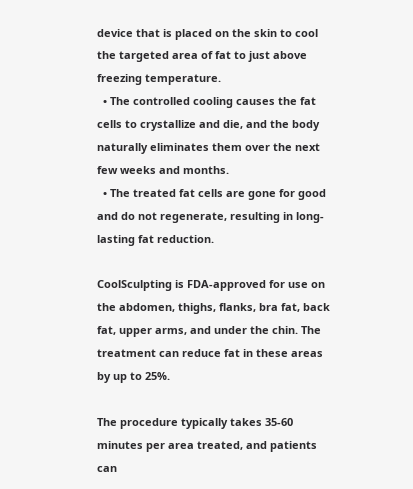device that is placed on the skin to cool the targeted area of fat to just above freezing temperature.
  • The controlled cooling causes the fat cells to crystallize and die, and the body naturally eliminates them over the next few weeks and months.
  • The treated fat cells are gone for good and do not regenerate, resulting in long-lasting fat reduction.

CoolSculpting is FDA-approved for use on the abdomen, thighs, flanks, bra fat, back fat, upper arms, and under the chin. The treatment can reduce fat in these areas by up to 25%.

The procedure typically takes 35-60 minutes per area treated, and patients can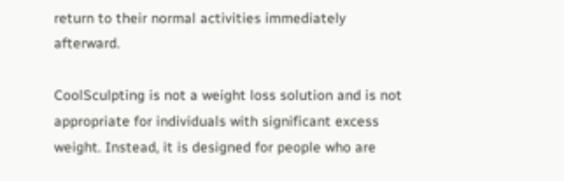return to their normal activities immediately afterward.

CoolSculpting is not a weight loss solution and is not appropriate for individuals with significant excess weight. Instead, it is designed for people who are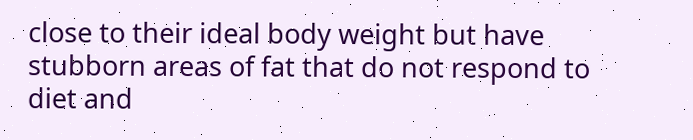close to their ideal body weight but have stubborn areas of fat that do not respond to diet and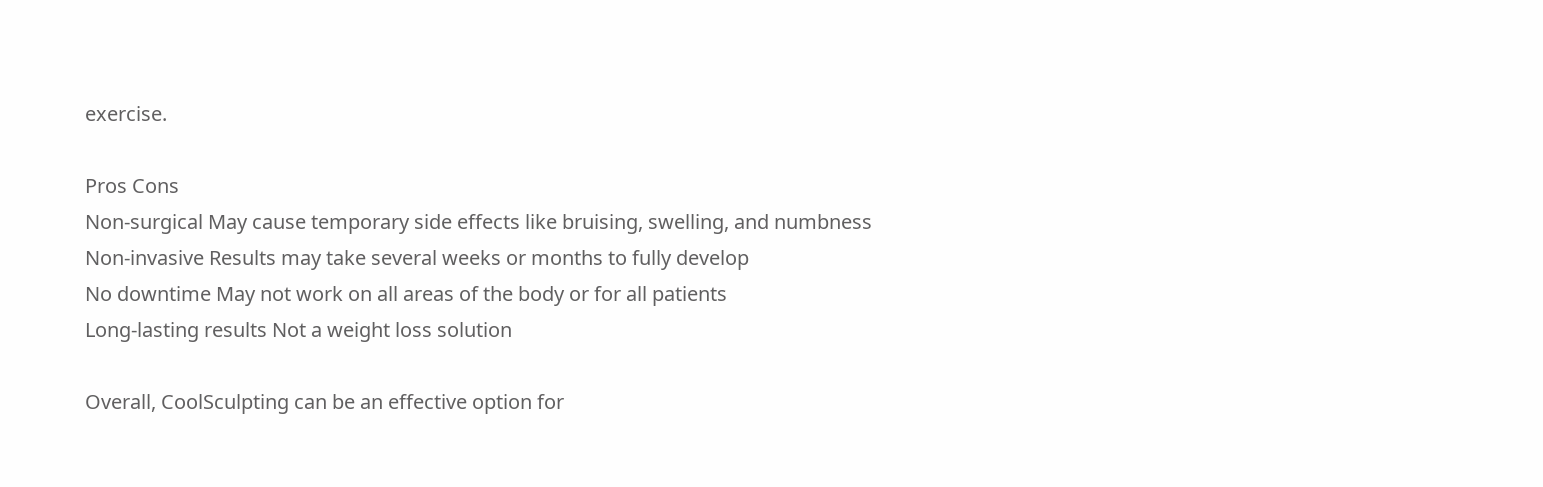exercise.

Pros Cons
Non-surgical May cause temporary side effects like bruising, swelling, and numbness
Non-invasive Results may take several weeks or months to fully develop
No downtime May not work on all areas of the body or for all patients
Long-lasting results Not a weight loss solution

Overall, CoolSculpting can be an effective option for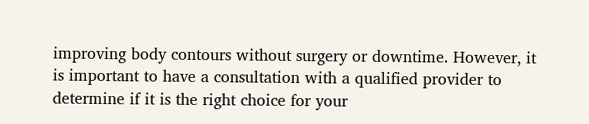improving body contours without surgery or downtime. However, it is important to have a consultation with a qualified provider to determine if it is the right choice for your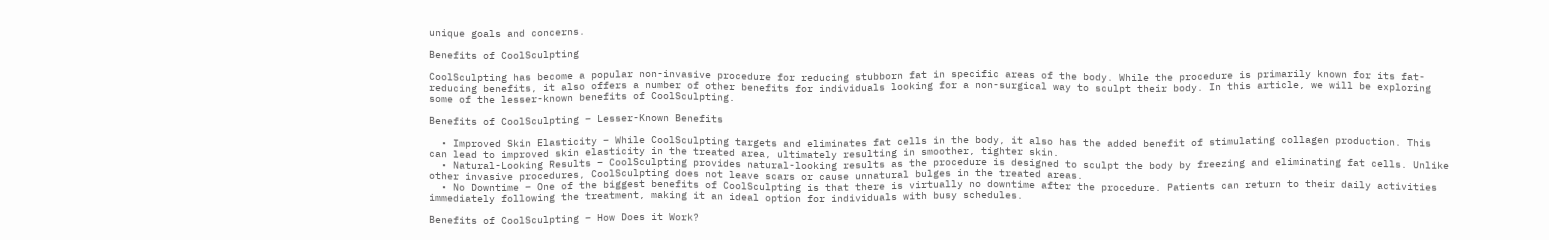unique goals and concerns.

Benefits of CoolSculpting

CoolSculpting has become a popular non-invasive procedure for reducing stubborn fat in specific areas of the body. While the procedure is primarily known for its fat-reducing benefits, it also offers a number of other benefits for individuals looking for a non-surgical way to sculpt their body. In this article, we will be exploring some of the lesser-known benefits of CoolSculpting.

Benefits of CoolSculpting – Lesser-Known Benefits

  • Improved Skin Elasticity – While CoolSculpting targets and eliminates fat cells in the body, it also has the added benefit of stimulating collagen production. This can lead to improved skin elasticity in the treated area, ultimately resulting in smoother, tighter skin.
  • Natural-Looking Results – CoolSculpting provides natural-looking results as the procedure is designed to sculpt the body by freezing and eliminating fat cells. Unlike other invasive procedures, CoolSculpting does not leave scars or cause unnatural bulges in the treated areas.
  • No Downtime – One of the biggest benefits of CoolSculpting is that there is virtually no downtime after the procedure. Patients can return to their daily activities immediately following the treatment, making it an ideal option for individuals with busy schedules.

Benefits of CoolSculpting – How Does it Work?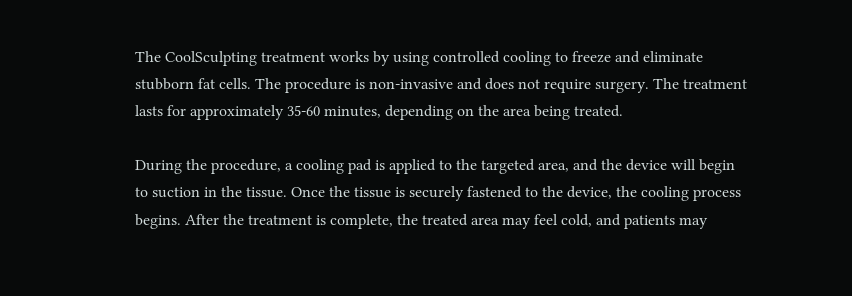The CoolSculpting treatment works by using controlled cooling to freeze and eliminate stubborn fat cells. The procedure is non-invasive and does not require surgery. The treatment lasts for approximately 35-60 minutes, depending on the area being treated.

During the procedure, a cooling pad is applied to the targeted area, and the device will begin to suction in the tissue. Once the tissue is securely fastened to the device, the cooling process begins. After the treatment is complete, the treated area may feel cold, and patients may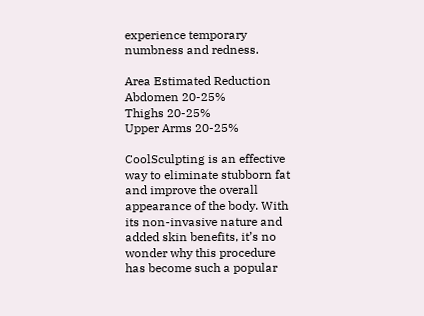experience temporary numbness and redness.

Area Estimated Reduction
Abdomen 20-25%
Thighs 20-25%
Upper Arms 20-25%

CoolSculpting is an effective way to eliminate stubborn fat and improve the overall appearance of the body. With its non-invasive nature and added skin benefits, it’s no wonder why this procedure has become such a popular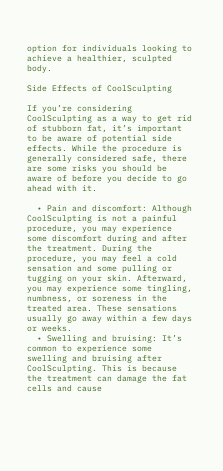option for individuals looking to achieve a healthier, sculpted body.

Side Effects of CoolSculpting

If you’re considering CoolSculpting as a way to get rid of stubborn fat, it’s important to be aware of potential side effects. While the procedure is generally considered safe, there are some risks you should be aware of before you decide to go ahead with it.

  • Pain and discomfort: Although CoolSculpting is not a painful procedure, you may experience some discomfort during and after the treatment. During the procedure, you may feel a cold sensation and some pulling or tugging on your skin. Afterward, you may experience some tingling, numbness, or soreness in the treated area. These sensations usually go away within a few days or weeks.
  • Swelling and bruising: It’s common to experience some swelling and bruising after CoolSculpting. This is because the treatment can damage the fat cells and cause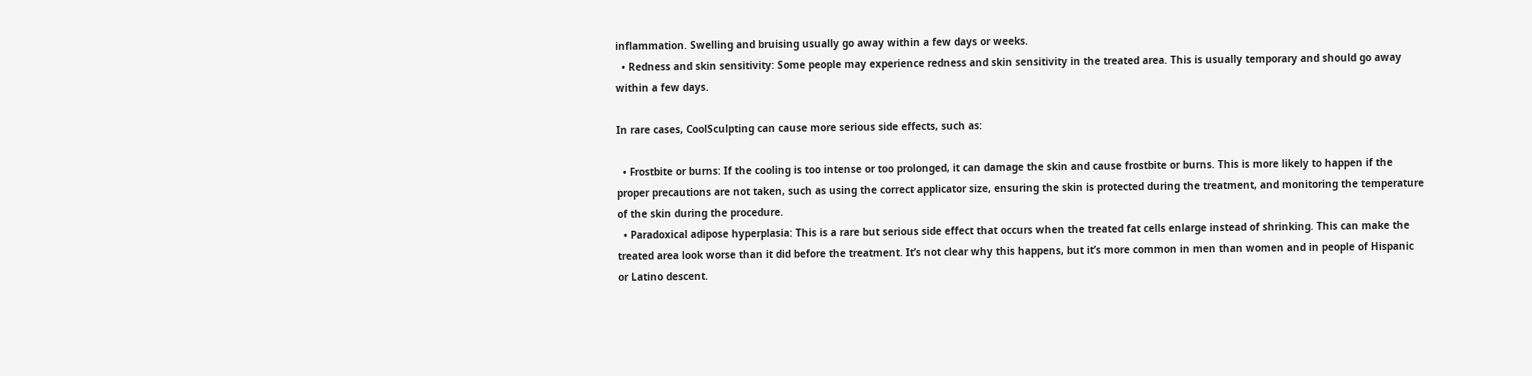inflammation. Swelling and bruising usually go away within a few days or weeks.
  • Redness and skin sensitivity: Some people may experience redness and skin sensitivity in the treated area. This is usually temporary and should go away within a few days.

In rare cases, CoolSculpting can cause more serious side effects, such as:

  • Frostbite or burns: If the cooling is too intense or too prolonged, it can damage the skin and cause frostbite or burns. This is more likely to happen if the proper precautions are not taken, such as using the correct applicator size, ensuring the skin is protected during the treatment, and monitoring the temperature of the skin during the procedure.
  • Paradoxical adipose hyperplasia: This is a rare but serious side effect that occurs when the treated fat cells enlarge instead of shrinking. This can make the treated area look worse than it did before the treatment. It’s not clear why this happens, but it’s more common in men than women and in people of Hispanic or Latino descent.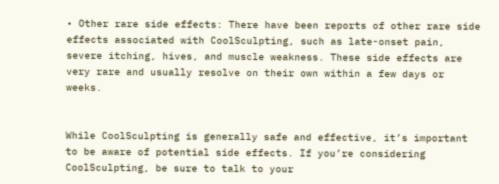• Other rare side effects: There have been reports of other rare side effects associated with CoolSculpting, such as late-onset pain, severe itching, hives, and muscle weakness. These side effects are very rare and usually resolve on their own within a few days or weeks.


While CoolSculpting is generally safe and effective, it’s important to be aware of potential side effects. If you’re considering CoolSculpting, be sure to talk to your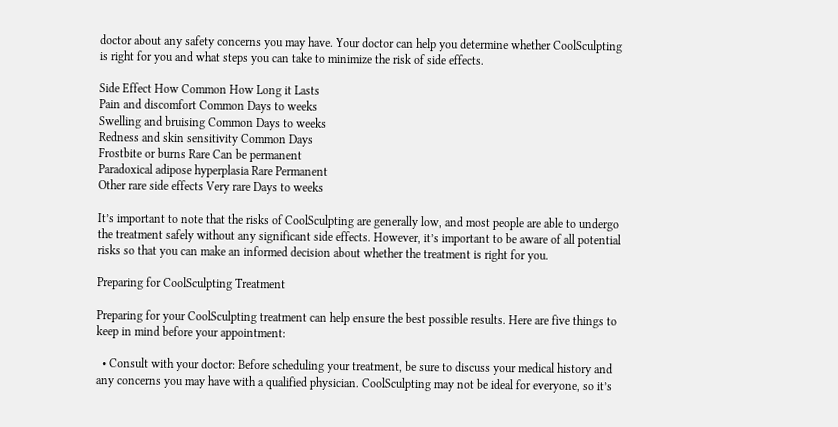doctor about any safety concerns you may have. Your doctor can help you determine whether CoolSculpting is right for you and what steps you can take to minimize the risk of side effects.

Side Effect How Common How Long it Lasts
Pain and discomfort Common Days to weeks
Swelling and bruising Common Days to weeks
Redness and skin sensitivity Common Days
Frostbite or burns Rare Can be permanent
Paradoxical adipose hyperplasia Rare Permanent
Other rare side effects Very rare Days to weeks

It’s important to note that the risks of CoolSculpting are generally low, and most people are able to undergo the treatment safely without any significant side effects. However, it’s important to be aware of all potential risks so that you can make an informed decision about whether the treatment is right for you.

Preparing for CoolSculpting Treatment

Preparing for your CoolSculpting treatment can help ensure the best possible results. Here are five things to keep in mind before your appointment:

  • Consult with your doctor: Before scheduling your treatment, be sure to discuss your medical history and any concerns you may have with a qualified physician. CoolSculpting may not be ideal for everyone, so it’s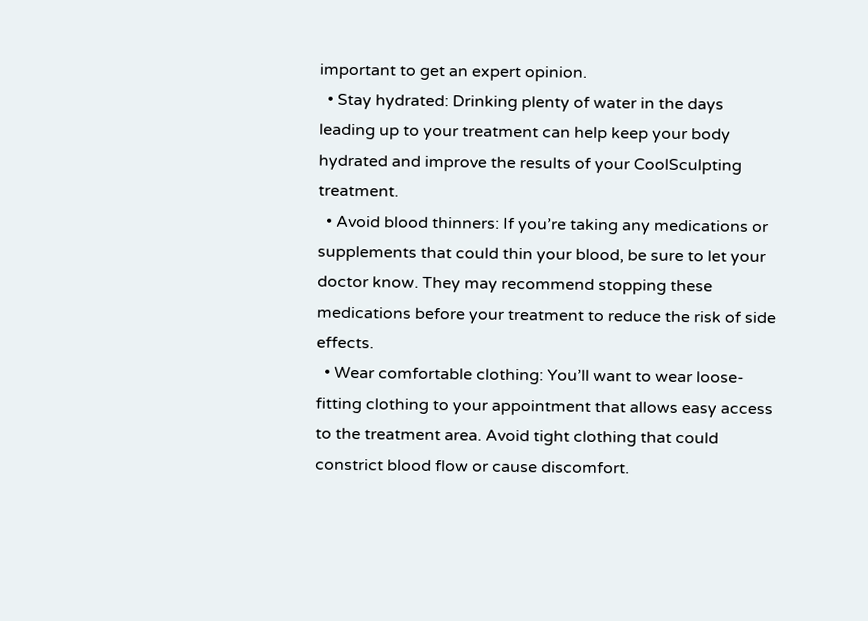important to get an expert opinion.
  • Stay hydrated: Drinking plenty of water in the days leading up to your treatment can help keep your body hydrated and improve the results of your CoolSculpting treatment.
  • Avoid blood thinners: If you’re taking any medications or supplements that could thin your blood, be sure to let your doctor know. They may recommend stopping these medications before your treatment to reduce the risk of side effects.
  • Wear comfortable clothing: You’ll want to wear loose-fitting clothing to your appointment that allows easy access to the treatment area. Avoid tight clothing that could constrict blood flow or cause discomfort.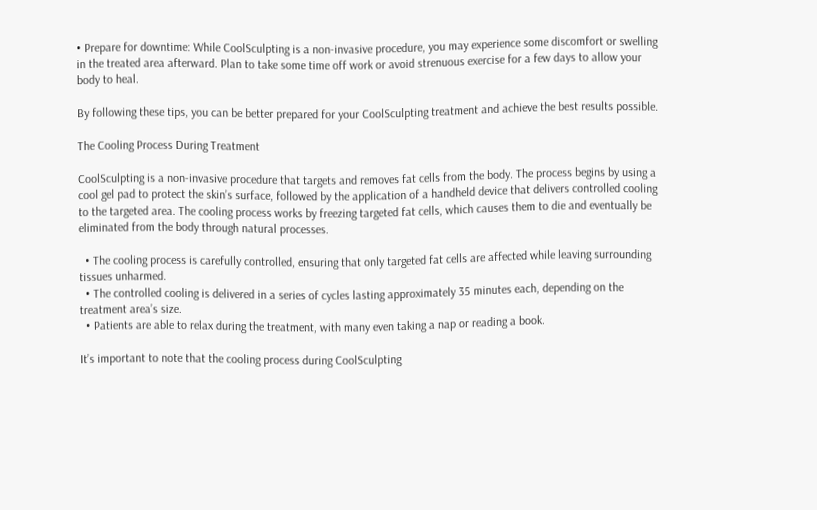• Prepare for downtime: While CoolSculpting is a non-invasive procedure, you may experience some discomfort or swelling in the treated area afterward. Plan to take some time off work or avoid strenuous exercise for a few days to allow your body to heal.

By following these tips, you can be better prepared for your CoolSculpting treatment and achieve the best results possible.

The Cooling Process During Treatment

CoolSculpting is a non-invasive procedure that targets and removes fat cells from the body. The process begins by using a cool gel pad to protect the skin’s surface, followed by the application of a handheld device that delivers controlled cooling to the targeted area. The cooling process works by freezing targeted fat cells, which causes them to die and eventually be eliminated from the body through natural processes.

  • The cooling process is carefully controlled, ensuring that only targeted fat cells are affected while leaving surrounding tissues unharmed.
  • The controlled cooling is delivered in a series of cycles lasting approximately 35 minutes each, depending on the treatment area’s size.
  • Patients are able to relax during the treatment, with many even taking a nap or reading a book.

It’s important to note that the cooling process during CoolSculpting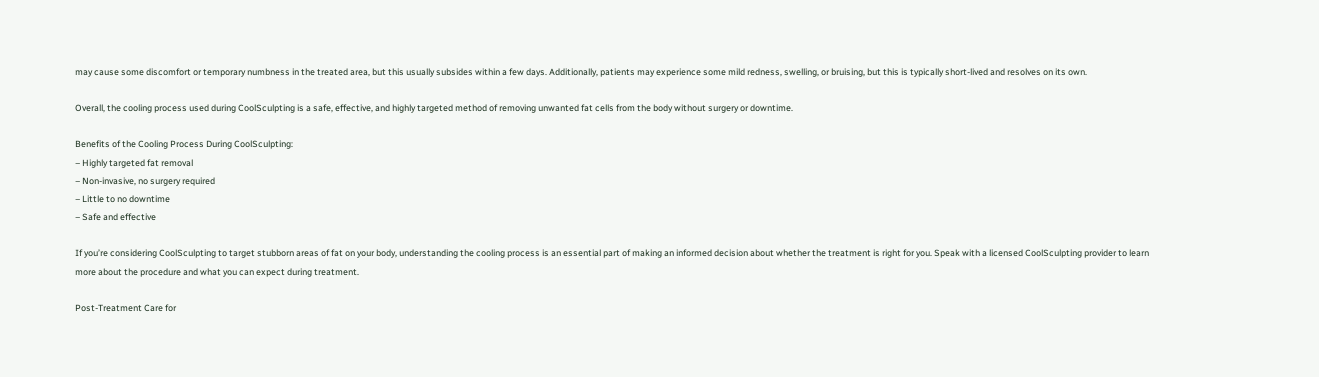may cause some discomfort or temporary numbness in the treated area, but this usually subsides within a few days. Additionally, patients may experience some mild redness, swelling, or bruising, but this is typically short-lived and resolves on its own.

Overall, the cooling process used during CoolSculpting is a safe, effective, and highly targeted method of removing unwanted fat cells from the body without surgery or downtime.

Benefits of the Cooling Process During CoolSculpting:
– Highly targeted fat removal
– Non-invasive, no surgery required
– Little to no downtime
– Safe and effective

If you’re considering CoolSculpting to target stubborn areas of fat on your body, understanding the cooling process is an essential part of making an informed decision about whether the treatment is right for you. Speak with a licensed CoolSculpting provider to learn more about the procedure and what you can expect during treatment.

Post-Treatment Care for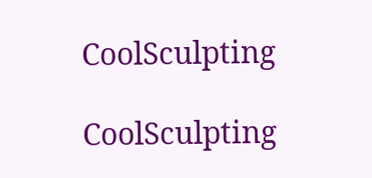CoolSculpting

CoolSculpting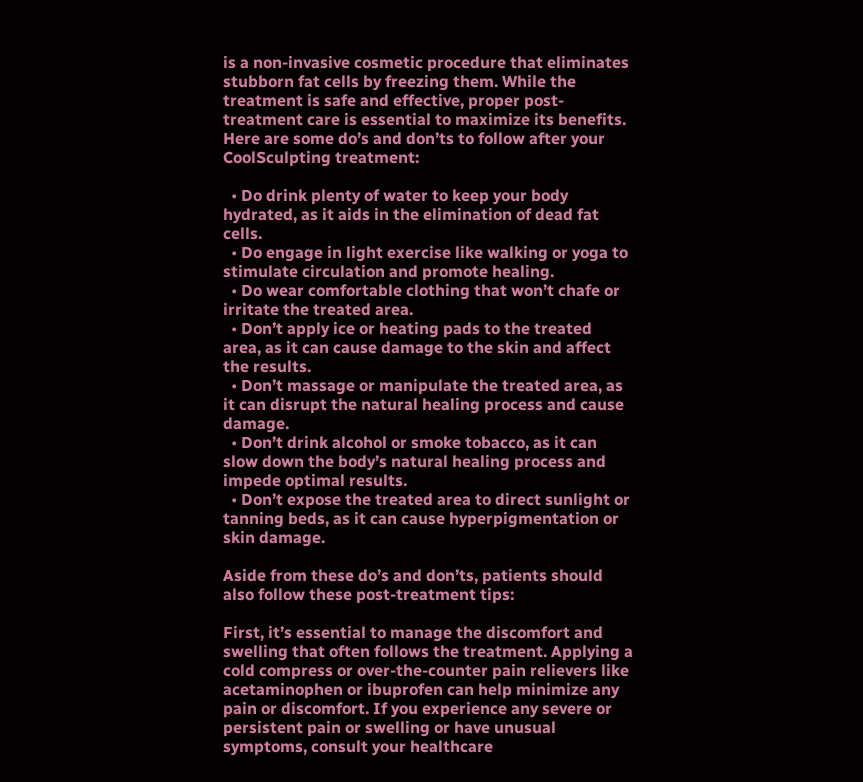is a non-invasive cosmetic procedure that eliminates stubborn fat cells by freezing them. While the treatment is safe and effective, proper post-treatment care is essential to maximize its benefits. Here are some do’s and don’ts to follow after your CoolSculpting treatment:

  • Do drink plenty of water to keep your body hydrated, as it aids in the elimination of dead fat cells.
  • Do engage in light exercise like walking or yoga to stimulate circulation and promote healing.
  • Do wear comfortable clothing that won’t chafe or irritate the treated area.
  • Don’t apply ice or heating pads to the treated area, as it can cause damage to the skin and affect the results.
  • Don’t massage or manipulate the treated area, as it can disrupt the natural healing process and cause damage.
  • Don’t drink alcohol or smoke tobacco, as it can slow down the body’s natural healing process and impede optimal results.
  • Don’t expose the treated area to direct sunlight or tanning beds, as it can cause hyperpigmentation or skin damage.

Aside from these do’s and don’ts, patients should also follow these post-treatment tips:

First, it’s essential to manage the discomfort and swelling that often follows the treatment. Applying a cold compress or over-the-counter pain relievers like acetaminophen or ibuprofen can help minimize any pain or discomfort. If you experience any severe or persistent pain or swelling or have unusual symptoms, consult your healthcare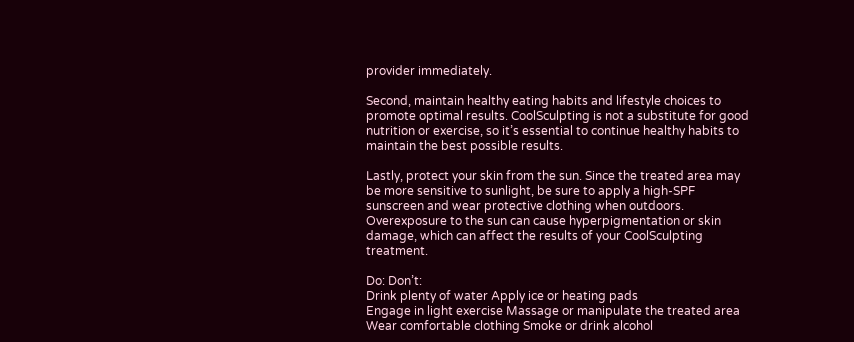provider immediately.

Second, maintain healthy eating habits and lifestyle choices to promote optimal results. CoolSculpting is not a substitute for good nutrition or exercise, so it’s essential to continue healthy habits to maintain the best possible results.

Lastly, protect your skin from the sun. Since the treated area may be more sensitive to sunlight, be sure to apply a high-SPF sunscreen and wear protective clothing when outdoors. Overexposure to the sun can cause hyperpigmentation or skin damage, which can affect the results of your CoolSculpting treatment.

Do: Don’t:
Drink plenty of water Apply ice or heating pads
Engage in light exercise Massage or manipulate the treated area
Wear comfortable clothing Smoke or drink alcohol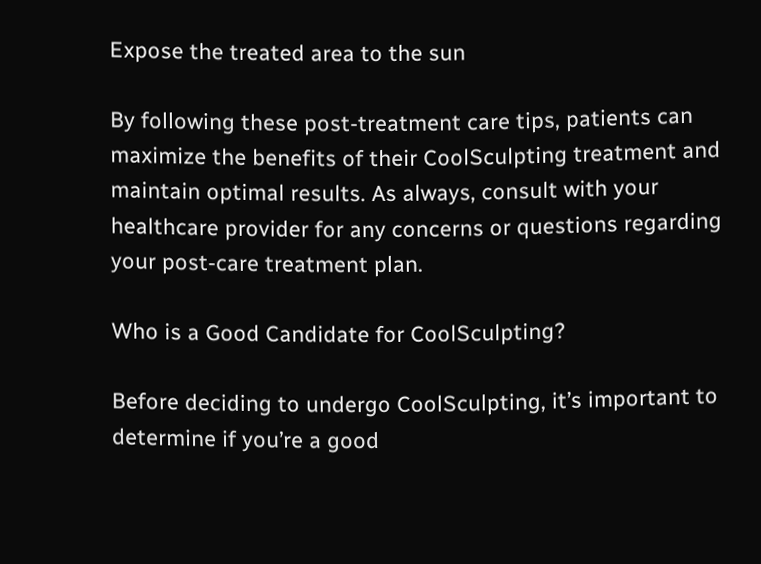Expose the treated area to the sun

By following these post-treatment care tips, patients can maximize the benefits of their CoolSculpting treatment and maintain optimal results. As always, consult with your healthcare provider for any concerns or questions regarding your post-care treatment plan.

Who is a Good Candidate for CoolSculpting?

Before deciding to undergo CoolSculpting, it’s important to determine if you’re a good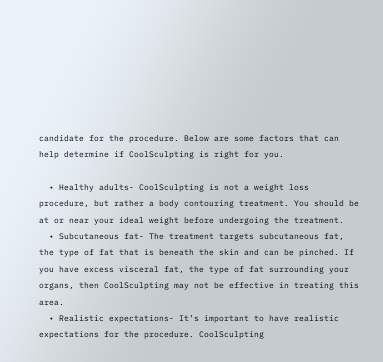candidate for the procedure. Below are some factors that can help determine if CoolSculpting is right for you.

  • Healthy adults- CoolSculpting is not a weight loss procedure, but rather a body contouring treatment. You should be at or near your ideal weight before undergoing the treatment.
  • Subcutaneous fat- The treatment targets subcutaneous fat, the type of fat that is beneath the skin and can be pinched. If you have excess visceral fat, the type of fat surrounding your organs, then CoolSculpting may not be effective in treating this area.
  • Realistic expectations- It’s important to have realistic expectations for the procedure. CoolSculpting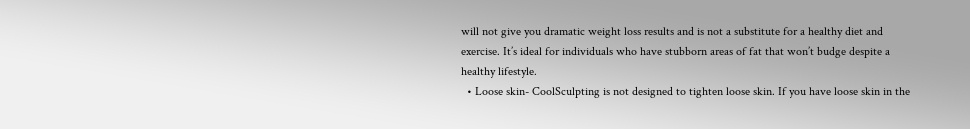will not give you dramatic weight loss results and is not a substitute for a healthy diet and exercise. It’s ideal for individuals who have stubborn areas of fat that won’t budge despite a healthy lifestyle.
  • Loose skin- CoolSculpting is not designed to tighten loose skin. If you have loose skin in the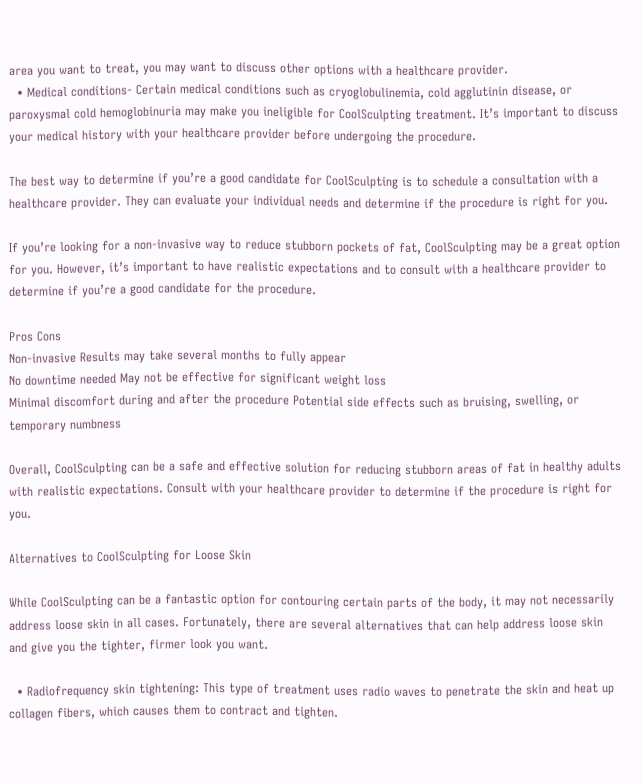area you want to treat, you may want to discuss other options with a healthcare provider.
  • Medical conditions- Certain medical conditions such as cryoglobulinemia, cold agglutinin disease, or paroxysmal cold hemoglobinuria may make you ineligible for CoolSculpting treatment. It’s important to discuss your medical history with your healthcare provider before undergoing the procedure.

The best way to determine if you’re a good candidate for CoolSculpting is to schedule a consultation with a healthcare provider. They can evaluate your individual needs and determine if the procedure is right for you.

If you’re looking for a non-invasive way to reduce stubborn pockets of fat, CoolSculpting may be a great option for you. However, it’s important to have realistic expectations and to consult with a healthcare provider to determine if you’re a good candidate for the procedure.

Pros Cons
Non-invasive Results may take several months to fully appear
No downtime needed May not be effective for significant weight loss
Minimal discomfort during and after the procedure Potential side effects such as bruising, swelling, or temporary numbness

Overall, CoolSculpting can be a safe and effective solution for reducing stubborn areas of fat in healthy adults with realistic expectations. Consult with your healthcare provider to determine if the procedure is right for you.

Alternatives to CoolSculpting for Loose Skin

While CoolSculpting can be a fantastic option for contouring certain parts of the body, it may not necessarily address loose skin in all cases. Fortunately, there are several alternatives that can help address loose skin and give you the tighter, firmer look you want.

  • Radiofrequency skin tightening: This type of treatment uses radio waves to penetrate the skin and heat up collagen fibers, which causes them to contract and tighten.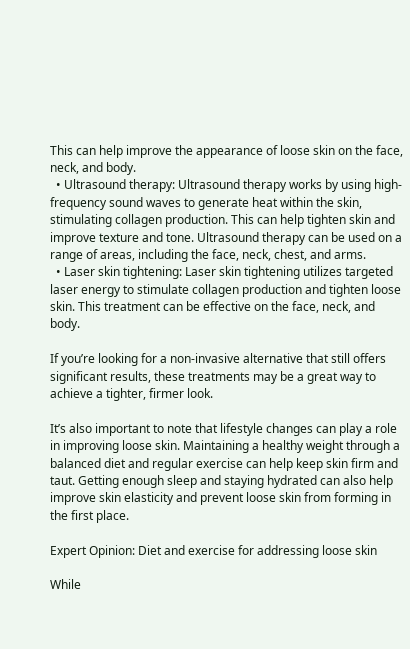This can help improve the appearance of loose skin on the face, neck, and body.
  • Ultrasound therapy: Ultrasound therapy works by using high-frequency sound waves to generate heat within the skin, stimulating collagen production. This can help tighten skin and improve texture and tone. Ultrasound therapy can be used on a range of areas, including the face, neck, chest, and arms.
  • Laser skin tightening: Laser skin tightening utilizes targeted laser energy to stimulate collagen production and tighten loose skin. This treatment can be effective on the face, neck, and body.

If you’re looking for a non-invasive alternative that still offers significant results, these treatments may be a great way to achieve a tighter, firmer look.

It’s also important to note that lifestyle changes can play a role in improving loose skin. Maintaining a healthy weight through a balanced diet and regular exercise can help keep skin firm and taut. Getting enough sleep and staying hydrated can also help improve skin elasticity and prevent loose skin from forming in the first place.

Expert Opinion: Diet and exercise for addressing loose skin

While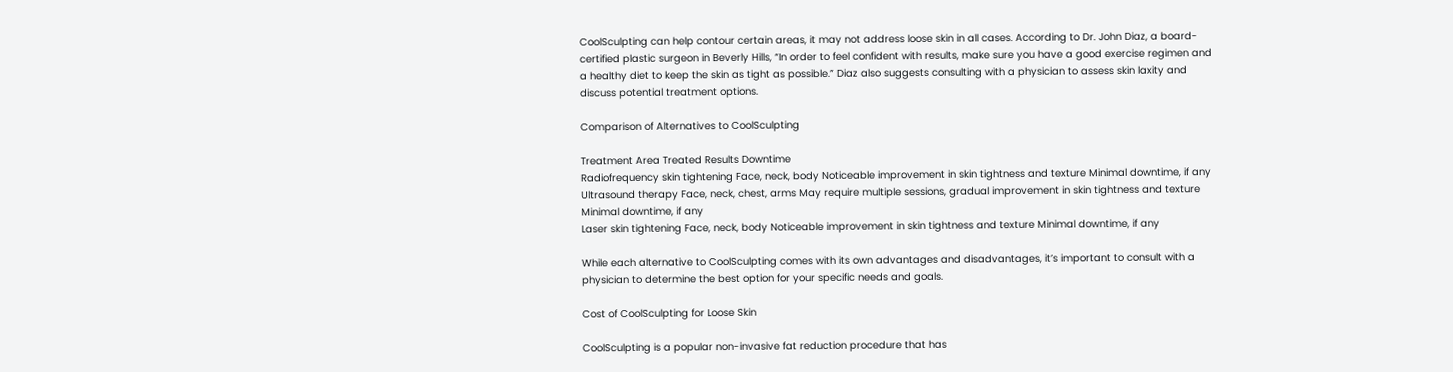CoolSculpting can help contour certain areas, it may not address loose skin in all cases. According to Dr. John Diaz, a board-certified plastic surgeon in Beverly Hills, “In order to feel confident with results, make sure you have a good exercise regimen and a healthy diet to keep the skin as tight as possible.” Diaz also suggests consulting with a physician to assess skin laxity and discuss potential treatment options.

Comparison of Alternatives to CoolSculpting

Treatment Area Treated Results Downtime
Radiofrequency skin tightening Face, neck, body Noticeable improvement in skin tightness and texture Minimal downtime, if any
Ultrasound therapy Face, neck, chest, arms May require multiple sessions, gradual improvement in skin tightness and texture Minimal downtime, if any
Laser skin tightening Face, neck, body Noticeable improvement in skin tightness and texture Minimal downtime, if any

While each alternative to CoolSculpting comes with its own advantages and disadvantages, it’s important to consult with a physician to determine the best option for your specific needs and goals.

Cost of CoolSculpting for Loose Skin

CoolSculpting is a popular non-invasive fat reduction procedure that has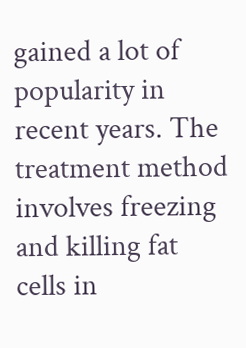gained a lot of popularity in recent years. The treatment method involves freezing and killing fat cells in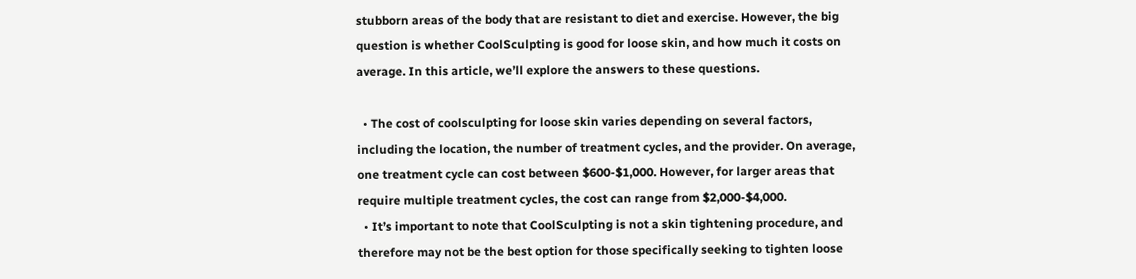stubborn areas of the body that are resistant to diet and exercise. However, the big question is whether CoolSculpting is good for loose skin, and how much it costs on average. In this article, we’ll explore the answers to these questions.

  • The cost of coolsculpting for loose skin varies depending on several factors, including the location, the number of treatment cycles, and the provider. On average, one treatment cycle can cost between $600-$1,000. However, for larger areas that require multiple treatment cycles, the cost can range from $2,000-$4,000.
  • It’s important to note that CoolSculpting is not a skin tightening procedure, and therefore may not be the best option for those specifically seeking to tighten loose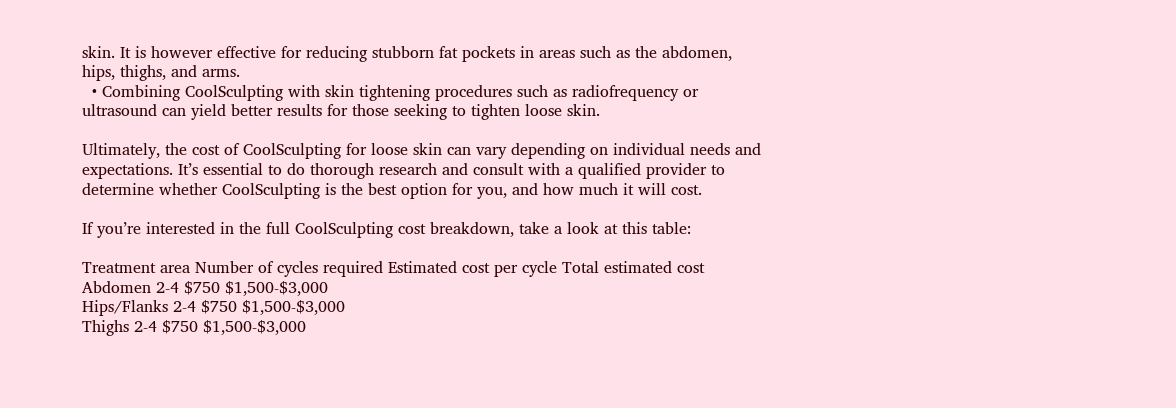skin. It is however effective for reducing stubborn fat pockets in areas such as the abdomen, hips, thighs, and arms.
  • Combining CoolSculpting with skin tightening procedures such as radiofrequency or ultrasound can yield better results for those seeking to tighten loose skin.

Ultimately, the cost of CoolSculpting for loose skin can vary depending on individual needs and expectations. It’s essential to do thorough research and consult with a qualified provider to determine whether CoolSculpting is the best option for you, and how much it will cost.

If you’re interested in the full CoolSculpting cost breakdown, take a look at this table:

Treatment area Number of cycles required Estimated cost per cycle Total estimated cost
Abdomen 2-4 $750 $1,500-$3,000
Hips/Flanks 2-4 $750 $1,500-$3,000
Thighs 2-4 $750 $1,500-$3,000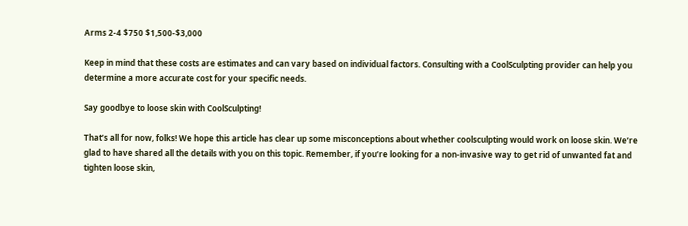Arms 2-4 $750 $1,500-$3,000

Keep in mind that these costs are estimates and can vary based on individual factors. Consulting with a CoolSculpting provider can help you determine a more accurate cost for your specific needs.

Say goodbye to loose skin with CoolSculpting!

That’s all for now, folks! We hope this article has clear up some misconceptions about whether coolsculpting would work on loose skin. We’re glad to have shared all the details with you on this topic. Remember, if you’re looking for a non-invasive way to get rid of unwanted fat and tighten loose skin,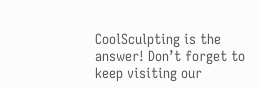CoolSculpting is the answer! Don’t forget to keep visiting our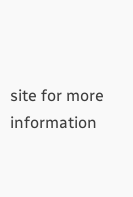site for more information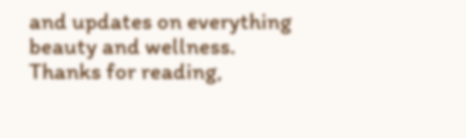and updates on everything beauty and wellness. Thanks for reading,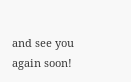and see you again soon!